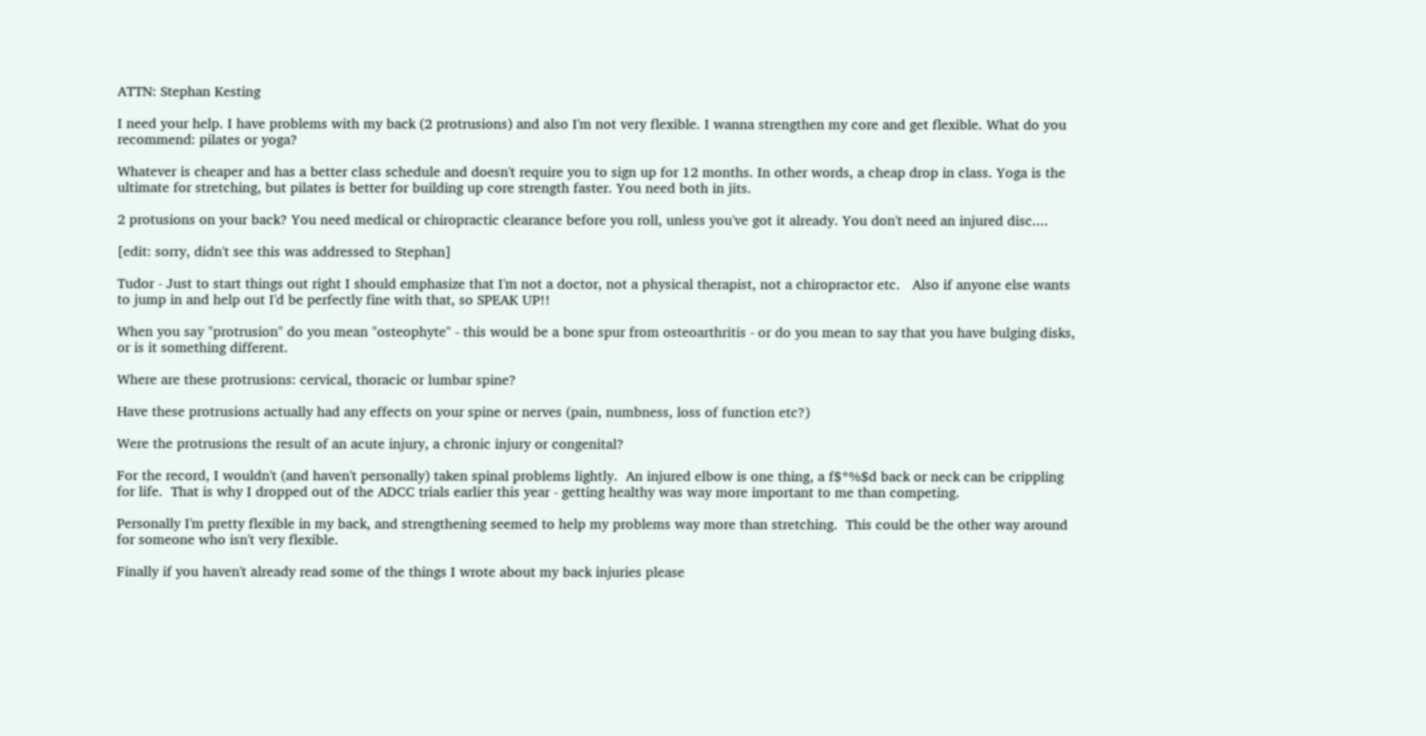ATTN: Stephan Kesting

I need your help. I have problems with my back (2 protrusions) and also I'm not very flexible. I wanna strengthen my core and get flexible. What do you recommend: pilates or yoga?

Whatever is cheaper and has a better class schedule and doesn't require you to sign up for 12 months. In other words, a cheap drop in class. Yoga is the ultimate for stretching, but pilates is better for building up core strength faster. You need both in jits.

2 protusions on your back? You need medical or chiropractic clearance before you roll, unless you've got it already. You don't need an injured disc....

[edit: sorry, didn't see this was addressed to Stephan]

Tudor - Just to start things out right I should emphasize that I'm not a doctor, not a physical therapist, not a chiropractor etc.   Also if anyone else wants to jump in and help out I'd be perfectly fine with that, so SPEAK UP!!

When you say "protrusion" do you mean "osteophyte" - this would be a bone spur from osteoarthritis - or do you mean to say that you have bulging disks, or is it something different.

Where are these protrusions: cervical, thoracic or lumbar spine?

Have these protrusions actually had any effects on your spine or nerves (pain, numbness, loss of function etc?)

Were the protrusions the result of an acute injury, a chronic injury or congenital?

For the record, I wouldn't (and haven't personally) taken spinal problems lightly.  An injured elbow is one thing, a f$*%$d back or neck can be crippling for life.  That is why I dropped out of the ADCC trials earlier this year - getting healthy was way more important to me than competing.

Personally I'm pretty flexible in my back, and strengthening seemed to help my problems way more than stretching.  This could be the other way around for someone who isn't very flexible.

Finally if you haven't already read some of the things I wrote about my back injuries please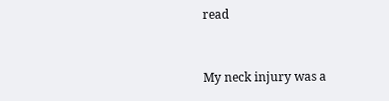read


My neck injury was a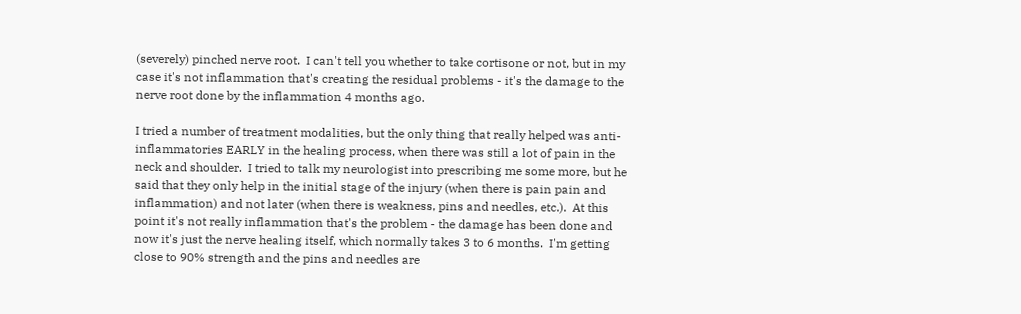(severely) pinched nerve root.  I can't tell you whether to take cortisone or not, but in my case it's not inflammation that's creating the residual problems - it's the damage to the nerve root done by the inflammation 4 months ago.

I tried a number of treatment modalities, but the only thing that really helped was anti-inflammatories EARLY in the healing process, when there was still a lot of pain in the neck and shoulder.  I tried to talk my neurologist into prescribing me some more, but he said that they only help in the initial stage of the injury (when there is pain pain and inflammation) and not later (when there is weakness, pins and needles, etc.).  At this point it's not really inflammation that's the problem - the damage has been done and now it's just the nerve healing itself, which normally takes 3 to 6 months.  I'm getting close to 90% strength and the pins and needles are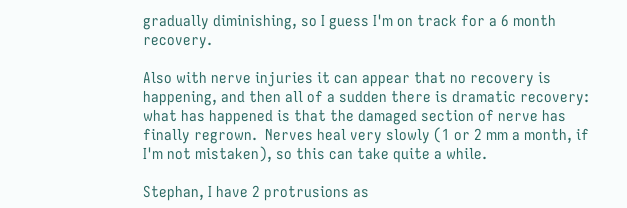gradually diminishing, so I guess I'm on track for a 6 month recovery.

Also with nerve injuries it can appear that no recovery is happening, and then all of a sudden there is dramatic recovery: what has happened is that the damaged section of nerve has finally regrown.  Nerves heal very slowly (1 or 2 mm a month, if I'm not mistaken), so this can take quite a while.

Stephan, I have 2 protrusions as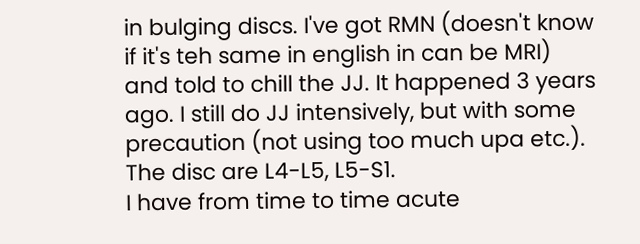in bulging discs. I've got RMN (doesn't know if it's teh same in english in can be MRI) and told to chill the JJ. It happened 3 years ago. I still do JJ intensively, but with some precaution (not using too much upa etc.). The disc are L4-L5, L5-S1.
I have from time to time acute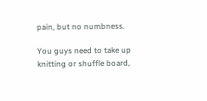pain, but no numbness.

You guys need to take up knitting or shuffle board,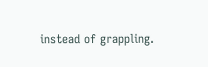instead of grappling.